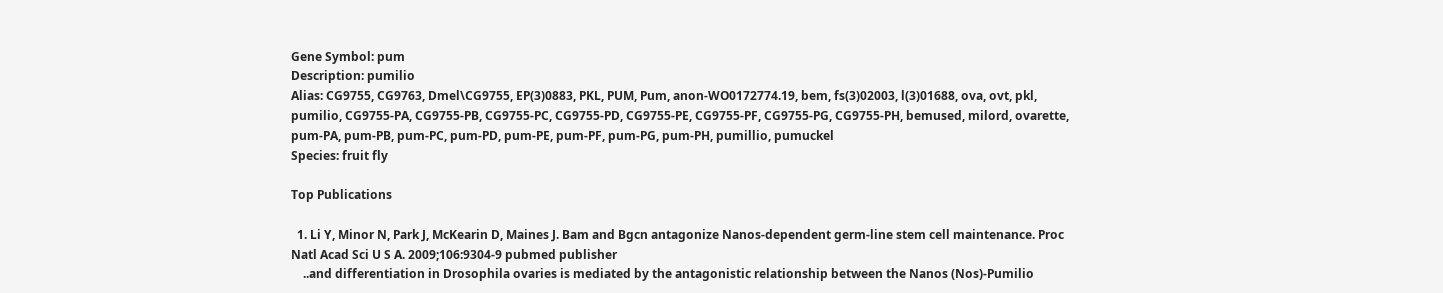Gene Symbol: pum
Description: pumilio
Alias: CG9755, CG9763, Dmel\CG9755, EP(3)0883, PKL, PUM, Pum, anon-WO0172774.19, bem, fs(3)02003, l(3)01688, ova, ovt, pkl, pumilio, CG9755-PA, CG9755-PB, CG9755-PC, CG9755-PD, CG9755-PE, CG9755-PF, CG9755-PG, CG9755-PH, bemused, milord, ovarette, pum-PA, pum-PB, pum-PC, pum-PD, pum-PE, pum-PF, pum-PG, pum-PH, pumillio, pumuckel
Species: fruit fly

Top Publications

  1. Li Y, Minor N, Park J, McKearin D, Maines J. Bam and Bgcn antagonize Nanos-dependent germ-line stem cell maintenance. Proc Natl Acad Sci U S A. 2009;106:9304-9 pubmed publisher
    ..and differentiation in Drosophila ovaries is mediated by the antagonistic relationship between the Nanos (Nos)-Pumilio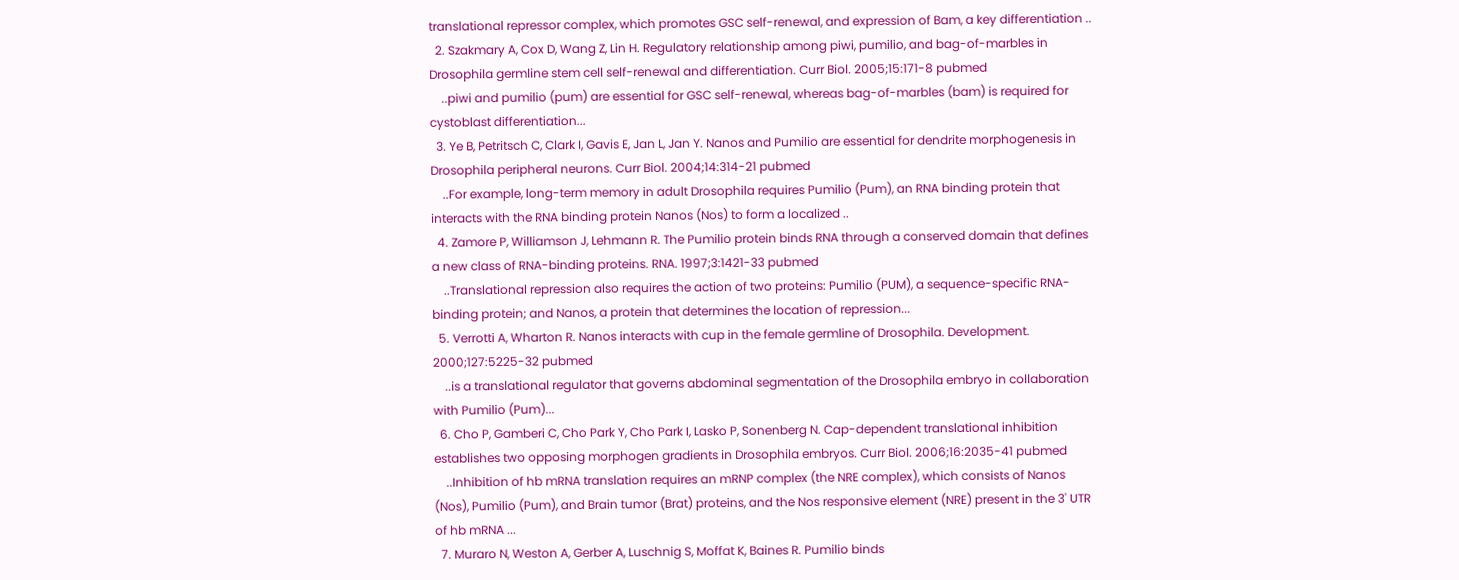translational repressor complex, which promotes GSC self-renewal, and expression of Bam, a key differentiation ..
  2. Szakmary A, Cox D, Wang Z, Lin H. Regulatory relationship among piwi, pumilio, and bag-of-marbles in Drosophila germline stem cell self-renewal and differentiation. Curr Biol. 2005;15:171-8 pubmed
    ..piwi and pumilio (pum) are essential for GSC self-renewal, whereas bag-of-marbles (bam) is required for cystoblast differentiation...
  3. Ye B, Petritsch C, Clark I, Gavis E, Jan L, Jan Y. Nanos and Pumilio are essential for dendrite morphogenesis in Drosophila peripheral neurons. Curr Biol. 2004;14:314-21 pubmed
    ..For example, long-term memory in adult Drosophila requires Pumilio (Pum), an RNA binding protein that interacts with the RNA binding protein Nanos (Nos) to form a localized ..
  4. Zamore P, Williamson J, Lehmann R. The Pumilio protein binds RNA through a conserved domain that defines a new class of RNA-binding proteins. RNA. 1997;3:1421-33 pubmed
    ..Translational repression also requires the action of two proteins: Pumilio (PUM), a sequence-specific RNA-binding protein; and Nanos, a protein that determines the location of repression...
  5. Verrotti A, Wharton R. Nanos interacts with cup in the female germline of Drosophila. Development. 2000;127:5225-32 pubmed
    ..is a translational regulator that governs abdominal segmentation of the Drosophila embryo in collaboration with Pumilio (Pum)...
  6. Cho P, Gamberi C, Cho Park Y, Cho Park I, Lasko P, Sonenberg N. Cap-dependent translational inhibition establishes two opposing morphogen gradients in Drosophila embryos. Curr Biol. 2006;16:2035-41 pubmed
    ..Inhibition of hb mRNA translation requires an mRNP complex (the NRE complex), which consists of Nanos (Nos), Pumilio (Pum), and Brain tumor (Brat) proteins, and the Nos responsive element (NRE) present in the 3' UTR of hb mRNA ...
  7. Muraro N, Weston A, Gerber A, Luschnig S, Moffat K, Baines R. Pumilio binds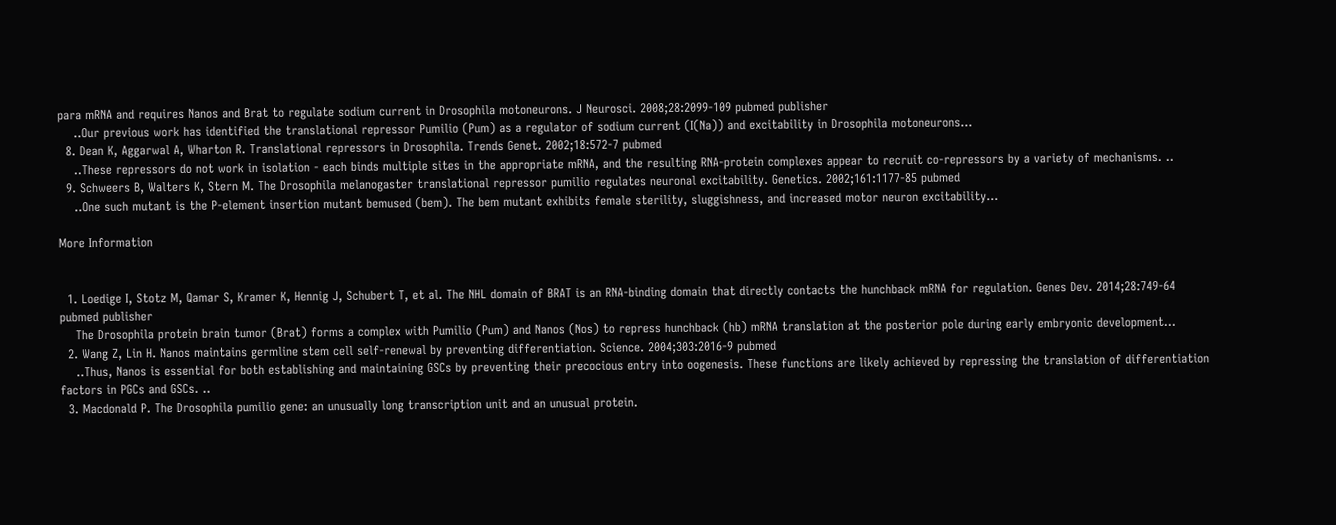para mRNA and requires Nanos and Brat to regulate sodium current in Drosophila motoneurons. J Neurosci. 2008;28:2099-109 pubmed publisher
    ..Our previous work has identified the translational repressor Pumilio (Pum) as a regulator of sodium current (I(Na)) and excitability in Drosophila motoneurons...
  8. Dean K, Aggarwal A, Wharton R. Translational repressors in Drosophila. Trends Genet. 2002;18:572-7 pubmed
    ..These repressors do not work in isolation - each binds multiple sites in the appropriate mRNA, and the resulting RNA-protein complexes appear to recruit co-repressors by a variety of mechanisms. ..
  9. Schweers B, Walters K, Stern M. The Drosophila melanogaster translational repressor pumilio regulates neuronal excitability. Genetics. 2002;161:1177-85 pubmed
    ..One such mutant is the P-element insertion mutant bemused (bem). The bem mutant exhibits female sterility, sluggishness, and increased motor neuron excitability...

More Information


  1. Loedige I, Stotz M, Qamar S, Kramer K, Hennig J, Schubert T, et al. The NHL domain of BRAT is an RNA-binding domain that directly contacts the hunchback mRNA for regulation. Genes Dev. 2014;28:749-64 pubmed publisher
    The Drosophila protein brain tumor (Brat) forms a complex with Pumilio (Pum) and Nanos (Nos) to repress hunchback (hb) mRNA translation at the posterior pole during early embryonic development...
  2. Wang Z, Lin H. Nanos maintains germline stem cell self-renewal by preventing differentiation. Science. 2004;303:2016-9 pubmed
    ..Thus, Nanos is essential for both establishing and maintaining GSCs by preventing their precocious entry into oogenesis. These functions are likely achieved by repressing the translation of differentiation factors in PGCs and GSCs. ..
  3. Macdonald P. The Drosophila pumilio gene: an unusually long transcription unit and an unusual protein.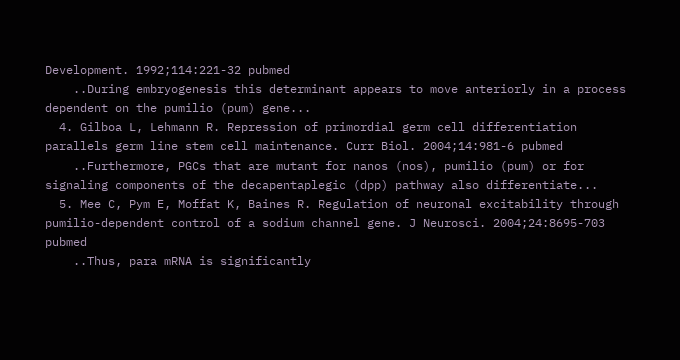Development. 1992;114:221-32 pubmed
    ..During embryogenesis this determinant appears to move anteriorly in a process dependent on the pumilio (pum) gene...
  4. Gilboa L, Lehmann R. Repression of primordial germ cell differentiation parallels germ line stem cell maintenance. Curr Biol. 2004;14:981-6 pubmed
    ..Furthermore, PGCs that are mutant for nanos (nos), pumilio (pum) or for signaling components of the decapentaplegic (dpp) pathway also differentiate...
  5. Mee C, Pym E, Moffat K, Baines R. Regulation of neuronal excitability through pumilio-dependent control of a sodium channel gene. J Neurosci. 2004;24:8695-703 pubmed
    ..Thus, para mRNA is significantly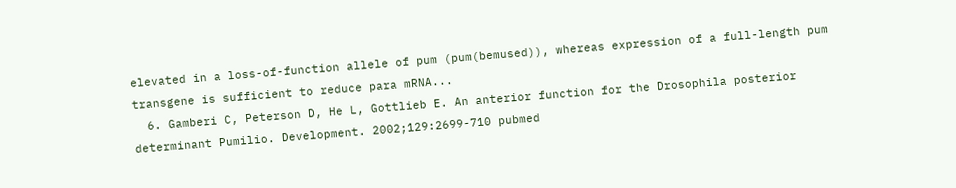elevated in a loss-of-function allele of pum (pum(bemused)), whereas expression of a full-length pum transgene is sufficient to reduce para mRNA...
  6. Gamberi C, Peterson D, He L, Gottlieb E. An anterior function for the Drosophila posterior determinant Pumilio. Development. 2002;129:2699-710 pubmed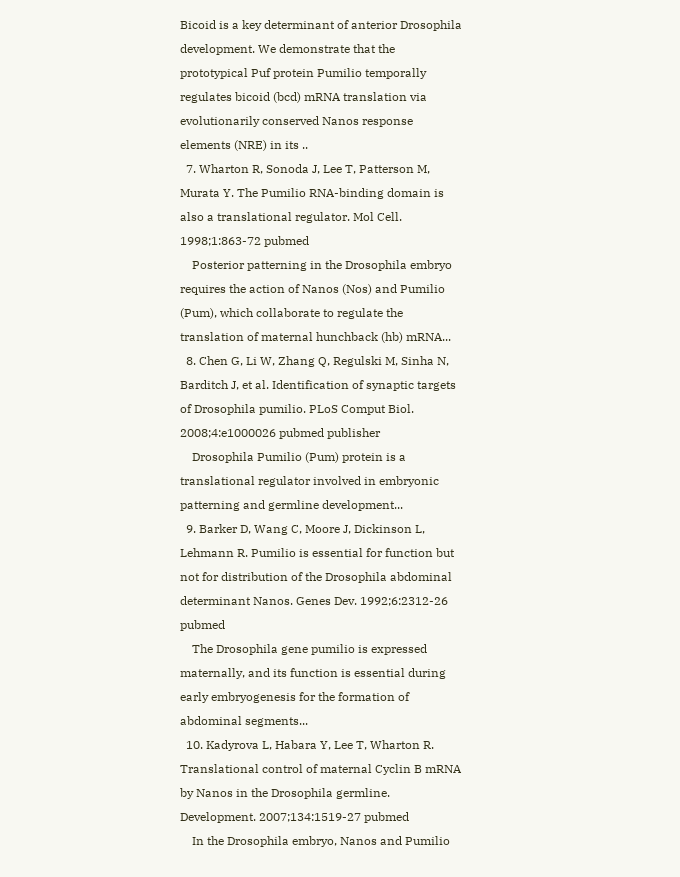Bicoid is a key determinant of anterior Drosophila development. We demonstrate that the prototypical Puf protein Pumilio temporally regulates bicoid (bcd) mRNA translation via evolutionarily conserved Nanos response elements (NRE) in its ..
  7. Wharton R, Sonoda J, Lee T, Patterson M, Murata Y. The Pumilio RNA-binding domain is also a translational regulator. Mol Cell. 1998;1:863-72 pubmed
    Posterior patterning in the Drosophila embryo requires the action of Nanos (Nos) and Pumilio (Pum), which collaborate to regulate the translation of maternal hunchback (hb) mRNA...
  8. Chen G, Li W, Zhang Q, Regulski M, Sinha N, Barditch J, et al. Identification of synaptic targets of Drosophila pumilio. PLoS Comput Biol. 2008;4:e1000026 pubmed publisher
    Drosophila Pumilio (Pum) protein is a translational regulator involved in embryonic patterning and germline development...
  9. Barker D, Wang C, Moore J, Dickinson L, Lehmann R. Pumilio is essential for function but not for distribution of the Drosophila abdominal determinant Nanos. Genes Dev. 1992;6:2312-26 pubmed
    The Drosophila gene pumilio is expressed maternally, and its function is essential during early embryogenesis for the formation of abdominal segments...
  10. Kadyrova L, Habara Y, Lee T, Wharton R. Translational control of maternal Cyclin B mRNA by Nanos in the Drosophila germline. Development. 2007;134:1519-27 pubmed
    In the Drosophila embryo, Nanos and Pumilio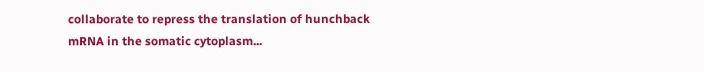collaborate to repress the translation of hunchback mRNA in the somatic cytoplasm...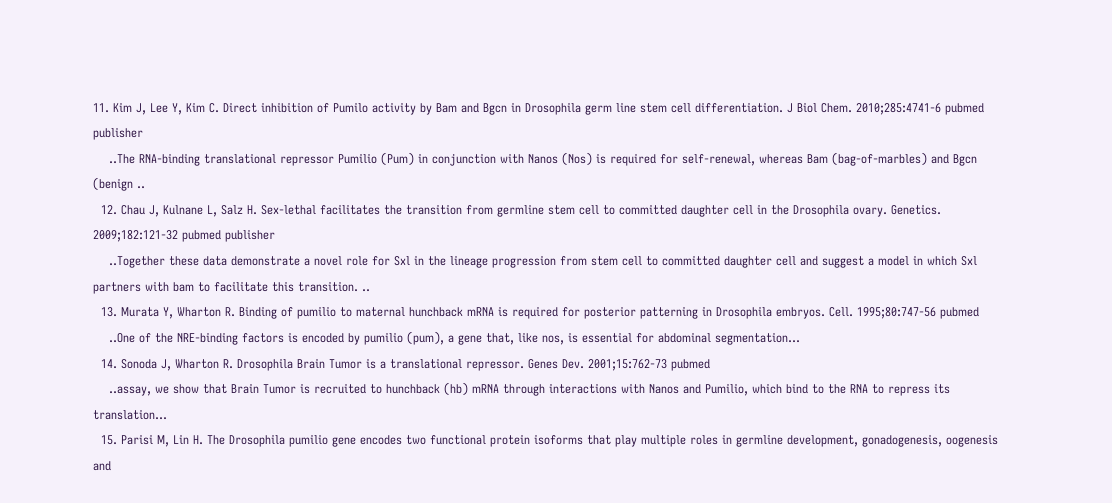11. Kim J, Lee Y, Kim C. Direct inhibition of Pumilo activity by Bam and Bgcn in Drosophila germ line stem cell differentiation. J Biol Chem. 2010;285:4741-6 pubmed publisher
    ..The RNA-binding translational repressor Pumilio (Pum) in conjunction with Nanos (Nos) is required for self-renewal, whereas Bam (bag-of-marbles) and Bgcn (benign ..
  12. Chau J, Kulnane L, Salz H. Sex-lethal facilitates the transition from germline stem cell to committed daughter cell in the Drosophila ovary. Genetics. 2009;182:121-32 pubmed publisher
    ..Together these data demonstrate a novel role for Sxl in the lineage progression from stem cell to committed daughter cell and suggest a model in which Sxl partners with bam to facilitate this transition. ..
  13. Murata Y, Wharton R. Binding of pumilio to maternal hunchback mRNA is required for posterior patterning in Drosophila embryos. Cell. 1995;80:747-56 pubmed
    ..One of the NRE-binding factors is encoded by pumilio (pum), a gene that, like nos, is essential for abdominal segmentation...
  14. Sonoda J, Wharton R. Drosophila Brain Tumor is a translational repressor. Genes Dev. 2001;15:762-73 pubmed
    ..assay, we show that Brain Tumor is recruited to hunchback (hb) mRNA through interactions with Nanos and Pumilio, which bind to the RNA to repress its translation...
  15. Parisi M, Lin H. The Drosophila pumilio gene encodes two functional protein isoforms that play multiple roles in germline development, gonadogenesis, oogenesis and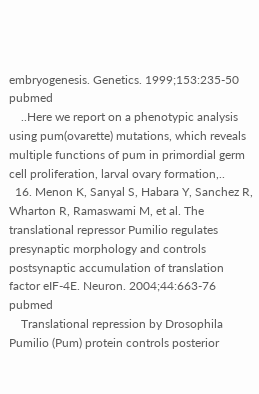embryogenesis. Genetics. 1999;153:235-50 pubmed
    ..Here we report on a phenotypic analysis using pum(ovarette) mutations, which reveals multiple functions of pum in primordial germ cell proliferation, larval ovary formation,..
  16. Menon K, Sanyal S, Habara Y, Sanchez R, Wharton R, Ramaswami M, et al. The translational repressor Pumilio regulates presynaptic morphology and controls postsynaptic accumulation of translation factor eIF-4E. Neuron. 2004;44:663-76 pubmed
    Translational repression by Drosophila Pumilio (Pum) protein controls posterior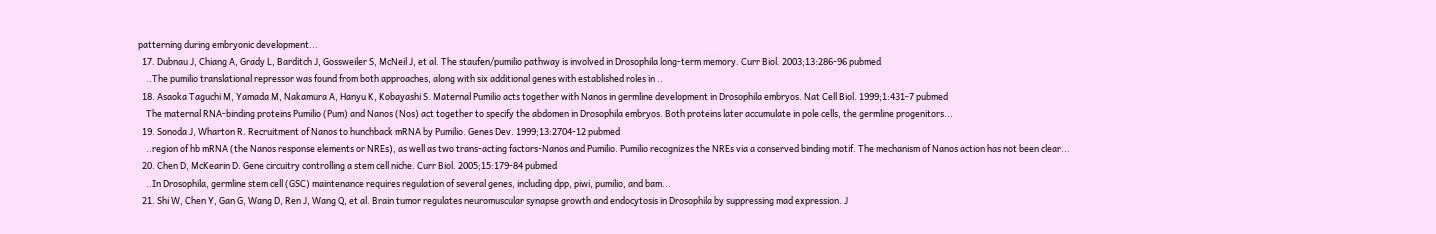patterning during embryonic development...
  17. Dubnau J, Chiang A, Grady L, Barditch J, Gossweiler S, McNeil J, et al. The staufen/pumilio pathway is involved in Drosophila long-term memory. Curr Biol. 2003;13:286-96 pubmed
    ..The pumilio translational repressor was found from both approaches, along with six additional genes with established roles in ..
  18. Asaoka Taguchi M, Yamada M, Nakamura A, Hanyu K, Kobayashi S. Maternal Pumilio acts together with Nanos in germline development in Drosophila embryos. Nat Cell Biol. 1999;1:431-7 pubmed
    The maternal RNA-binding proteins Pumilio (Pum) and Nanos (Nos) act together to specify the abdomen in Drosophila embryos. Both proteins later accumulate in pole cells, the germline progenitors...
  19. Sonoda J, Wharton R. Recruitment of Nanos to hunchback mRNA by Pumilio. Genes Dev. 1999;13:2704-12 pubmed
    ..region of hb mRNA (the Nanos response elements or NREs), as well as two trans-acting factors-Nanos and Pumilio. Pumilio recognizes the NREs via a conserved binding motif. The mechanism of Nanos action has not been clear...
  20. Chen D, McKearin D. Gene circuitry controlling a stem cell niche. Curr Biol. 2005;15:179-84 pubmed
    ..In Drosophila, germline stem cell (GSC) maintenance requires regulation of several genes, including dpp, piwi, pumilio, and bam...
  21. Shi W, Chen Y, Gan G, Wang D, Ren J, Wang Q, et al. Brain tumor regulates neuromuscular synapse growth and endocytosis in Drosophila by suppressing mad expression. J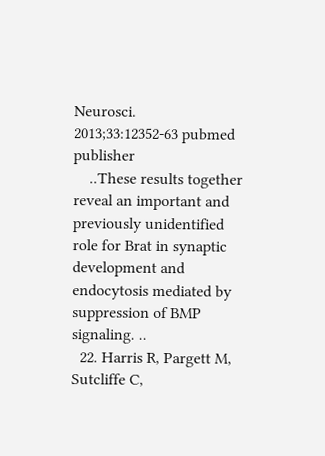Neurosci. 2013;33:12352-63 pubmed publisher
    ..These results together reveal an important and previously unidentified role for Brat in synaptic development and endocytosis mediated by suppression of BMP signaling. ..
  22. Harris R, Pargett M, Sutcliffe C,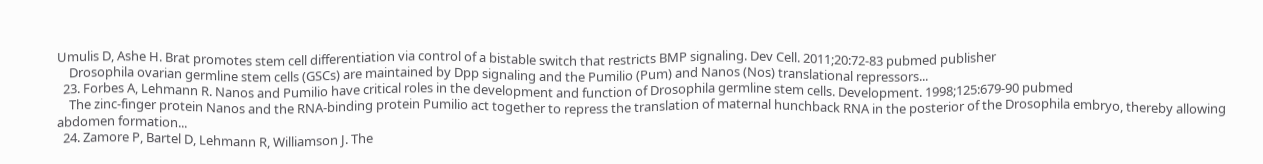Umulis D, Ashe H. Brat promotes stem cell differentiation via control of a bistable switch that restricts BMP signaling. Dev Cell. 2011;20:72-83 pubmed publisher
    Drosophila ovarian germline stem cells (GSCs) are maintained by Dpp signaling and the Pumilio (Pum) and Nanos (Nos) translational repressors...
  23. Forbes A, Lehmann R. Nanos and Pumilio have critical roles in the development and function of Drosophila germline stem cells. Development. 1998;125:679-90 pubmed
    The zinc-finger protein Nanos and the RNA-binding protein Pumilio act together to repress the translation of maternal hunchback RNA in the posterior of the Drosophila embryo, thereby allowing abdomen formation...
  24. Zamore P, Bartel D, Lehmann R, Williamson J. The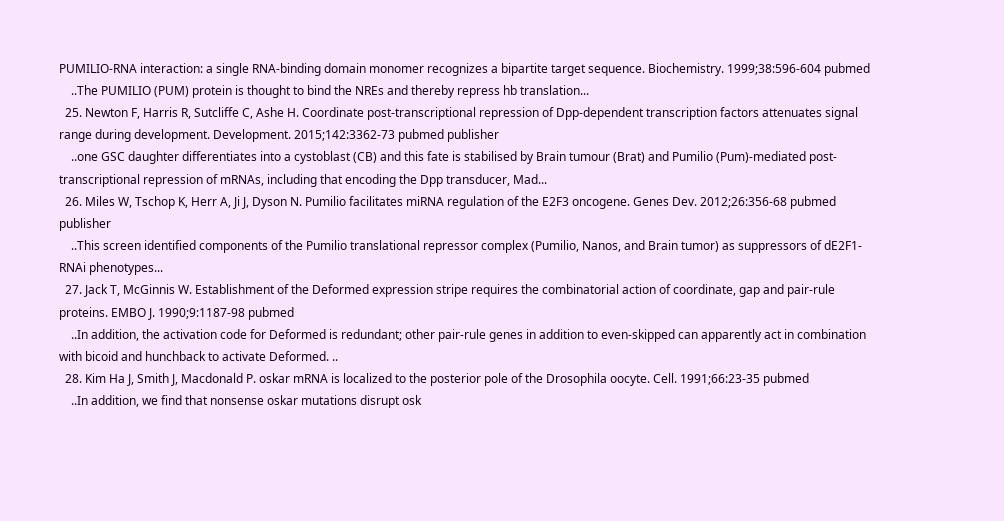PUMILIO-RNA interaction: a single RNA-binding domain monomer recognizes a bipartite target sequence. Biochemistry. 1999;38:596-604 pubmed
    ..The PUMILIO (PUM) protein is thought to bind the NREs and thereby repress hb translation...
  25. Newton F, Harris R, Sutcliffe C, Ashe H. Coordinate post-transcriptional repression of Dpp-dependent transcription factors attenuates signal range during development. Development. 2015;142:3362-73 pubmed publisher
    ..one GSC daughter differentiates into a cystoblast (CB) and this fate is stabilised by Brain tumour (Brat) and Pumilio (Pum)-mediated post-transcriptional repression of mRNAs, including that encoding the Dpp transducer, Mad...
  26. Miles W, Tschop K, Herr A, Ji J, Dyson N. Pumilio facilitates miRNA regulation of the E2F3 oncogene. Genes Dev. 2012;26:356-68 pubmed publisher
    ..This screen identified components of the Pumilio translational repressor complex (Pumilio, Nanos, and Brain tumor) as suppressors of dE2F1-RNAi phenotypes...
  27. Jack T, McGinnis W. Establishment of the Deformed expression stripe requires the combinatorial action of coordinate, gap and pair-rule proteins. EMBO J. 1990;9:1187-98 pubmed
    ..In addition, the activation code for Deformed is redundant; other pair-rule genes in addition to even-skipped can apparently act in combination with bicoid and hunchback to activate Deformed. ..
  28. Kim Ha J, Smith J, Macdonald P. oskar mRNA is localized to the posterior pole of the Drosophila oocyte. Cell. 1991;66:23-35 pubmed
    ..In addition, we find that nonsense oskar mutations disrupt osk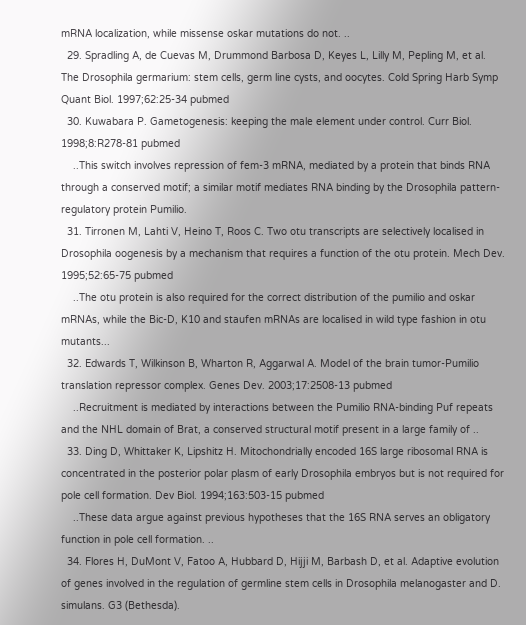mRNA localization, while missense oskar mutations do not. ..
  29. Spradling A, de Cuevas M, Drummond Barbosa D, Keyes L, Lilly M, Pepling M, et al. The Drosophila germarium: stem cells, germ line cysts, and oocytes. Cold Spring Harb Symp Quant Biol. 1997;62:25-34 pubmed
  30. Kuwabara P. Gametogenesis: keeping the male element under control. Curr Biol. 1998;8:R278-81 pubmed
    ..This switch involves repression of fem-3 mRNA, mediated by a protein that binds RNA through a conserved motif; a similar motif mediates RNA binding by the Drosophila pattern-regulatory protein Pumilio.
  31. Tirronen M, Lahti V, Heino T, Roos C. Two otu transcripts are selectively localised in Drosophila oogenesis by a mechanism that requires a function of the otu protein. Mech Dev. 1995;52:65-75 pubmed
    ..The otu protein is also required for the correct distribution of the pumilio and oskar mRNAs, while the Bic-D, K10 and staufen mRNAs are localised in wild type fashion in otu mutants...
  32. Edwards T, Wilkinson B, Wharton R, Aggarwal A. Model of the brain tumor-Pumilio translation repressor complex. Genes Dev. 2003;17:2508-13 pubmed
    ..Recruitment is mediated by interactions between the Pumilio RNA-binding Puf repeats and the NHL domain of Brat, a conserved structural motif present in a large family of ..
  33. Ding D, Whittaker K, Lipshitz H. Mitochondrially encoded 16S large ribosomal RNA is concentrated in the posterior polar plasm of early Drosophila embryos but is not required for pole cell formation. Dev Biol. 1994;163:503-15 pubmed
    ..These data argue against previous hypotheses that the 16S RNA serves an obligatory function in pole cell formation. ..
  34. Flores H, DuMont V, Fatoo A, Hubbard D, Hijji M, Barbash D, et al. Adaptive evolution of genes involved in the regulation of germline stem cells in Drosophila melanogaster and D. simulans. G3 (Bethesda).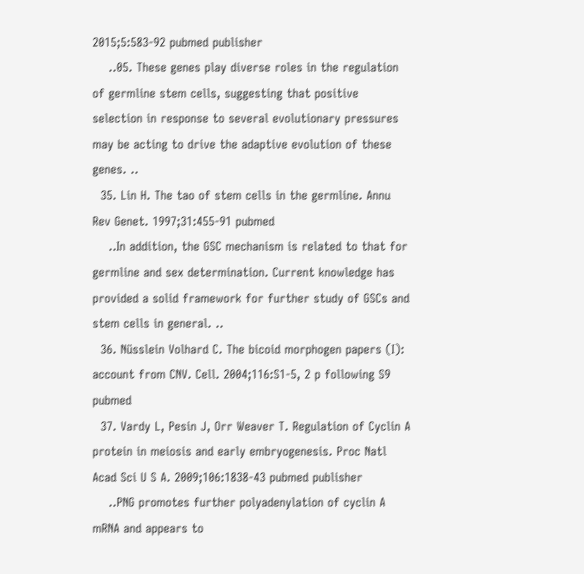2015;5:583-92 pubmed publisher
    ..05. These genes play diverse roles in the regulation of germline stem cells, suggesting that positive selection in response to several evolutionary pressures may be acting to drive the adaptive evolution of these genes. ..
  35. Lin H. The tao of stem cells in the germline. Annu Rev Genet. 1997;31:455-91 pubmed
    ..In addition, the GSC mechanism is related to that for germline and sex determination. Current knowledge has provided a solid framework for further study of GSCs and stem cells in general. ..
  36. Nüsslein Volhard C. The bicoid morphogen papers (I): account from CNV. Cell. 2004;116:S1-5, 2 p following S9 pubmed
  37. Vardy L, Pesin J, Orr Weaver T. Regulation of Cyclin A protein in meiosis and early embryogenesis. Proc Natl Acad Sci U S A. 2009;106:1838-43 pubmed publisher
    ..PNG promotes further polyadenylation of cyclin A mRNA and appears to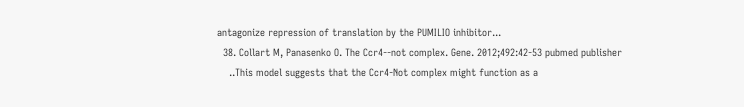antagonize repression of translation by the PUMILIO inhibitor...
  38. Collart M, Panasenko O. The Ccr4--not complex. Gene. 2012;492:42-53 pubmed publisher
    ..This model suggests that the Ccr4-Not complex might function as a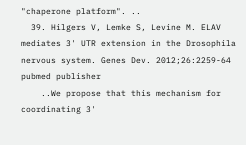"chaperone platform". ..
  39. Hilgers V, Lemke S, Levine M. ELAV mediates 3' UTR extension in the Drosophila nervous system. Genes Dev. 2012;26:2259-64 pubmed publisher
    ..We propose that this mechanism for coordinating 3'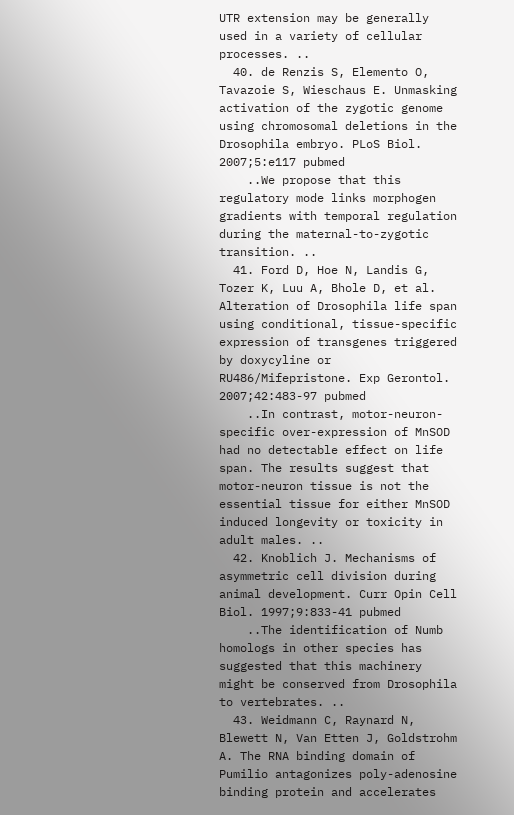UTR extension may be generally used in a variety of cellular processes. ..
  40. de Renzis S, Elemento O, Tavazoie S, Wieschaus E. Unmasking activation of the zygotic genome using chromosomal deletions in the Drosophila embryo. PLoS Biol. 2007;5:e117 pubmed
    ..We propose that this regulatory mode links morphogen gradients with temporal regulation during the maternal-to-zygotic transition. ..
  41. Ford D, Hoe N, Landis G, Tozer K, Luu A, Bhole D, et al. Alteration of Drosophila life span using conditional, tissue-specific expression of transgenes triggered by doxycyline or RU486/Mifepristone. Exp Gerontol. 2007;42:483-97 pubmed
    ..In contrast, motor-neuron-specific over-expression of MnSOD had no detectable effect on life span. The results suggest that motor-neuron tissue is not the essential tissue for either MnSOD induced longevity or toxicity in adult males. ..
  42. Knoblich J. Mechanisms of asymmetric cell division during animal development. Curr Opin Cell Biol. 1997;9:833-41 pubmed
    ..The identification of Numb homologs in other species has suggested that this machinery might be conserved from Drosophila to vertebrates. ..
  43. Weidmann C, Raynard N, Blewett N, Van Etten J, Goldstrohm A. The RNA binding domain of Pumilio antagonizes poly-adenosine binding protein and accelerates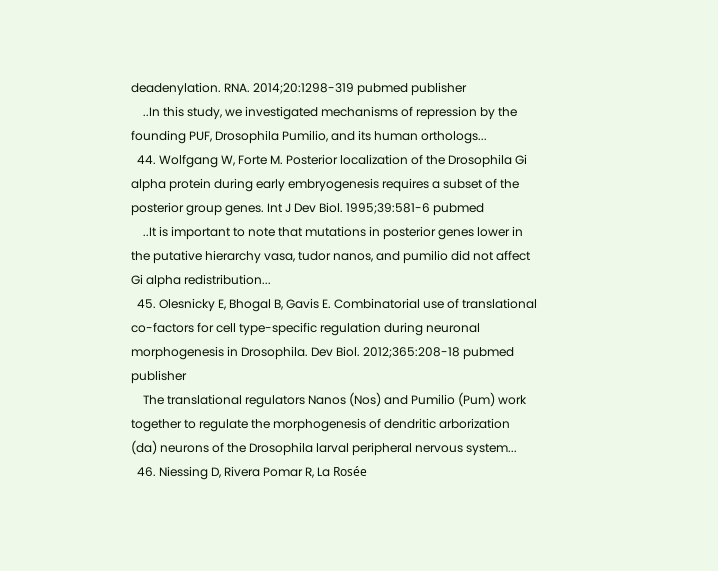deadenylation. RNA. 2014;20:1298-319 pubmed publisher
    ..In this study, we investigated mechanisms of repression by the founding PUF, Drosophila Pumilio, and its human orthologs...
  44. Wolfgang W, Forte M. Posterior localization of the Drosophila Gi alpha protein during early embryogenesis requires a subset of the posterior group genes. Int J Dev Biol. 1995;39:581-6 pubmed
    ..It is important to note that mutations in posterior genes lower in the putative hierarchy vasa, tudor nanos, and pumilio did not affect Gi alpha redistribution...
  45. Olesnicky E, Bhogal B, Gavis E. Combinatorial use of translational co-factors for cell type-specific regulation during neuronal morphogenesis in Drosophila. Dev Biol. 2012;365:208-18 pubmed publisher
    The translational regulators Nanos (Nos) and Pumilio (Pum) work together to regulate the morphogenesis of dendritic arborization (da) neurons of the Drosophila larval peripheral nervous system...
  46. Niessing D, Rivera Pomar R, La Rosée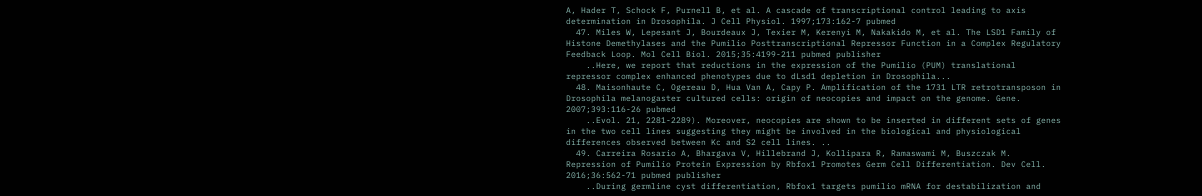A, Hader T, Schock F, Purnell B, et al. A cascade of transcriptional control leading to axis determination in Drosophila. J Cell Physiol. 1997;173:162-7 pubmed
  47. Miles W, Lepesant J, Bourdeaux J, Texier M, Kerenyi M, Nakakido M, et al. The LSD1 Family of Histone Demethylases and the Pumilio Posttranscriptional Repressor Function in a Complex Regulatory Feedback Loop. Mol Cell Biol. 2015;35:4199-211 pubmed publisher
    ..Here, we report that reductions in the expression of the Pumilio (PUM) translational repressor complex enhanced phenotypes due to dLsd1 depletion in Drosophila...
  48. Maisonhaute C, Ogereau D, Hua Van A, Capy P. Amplification of the 1731 LTR retrotransposon in Drosophila melanogaster cultured cells: origin of neocopies and impact on the genome. Gene. 2007;393:116-26 pubmed
    ..Evol. 21, 2281-2289). Moreover, neocopies are shown to be inserted in different sets of genes in the two cell lines suggesting they might be involved in the biological and physiological differences observed between Kc and S2 cell lines. ..
  49. Carreira Rosario A, Bhargava V, Hillebrand J, Kollipara R, Ramaswami M, Buszczak M. Repression of Pumilio Protein Expression by Rbfox1 Promotes Germ Cell Differentiation. Dev Cell. 2016;36:562-71 pubmed publisher
    ..During germline cyst differentiation, Rbfox1 targets pumilio mRNA for destabilization and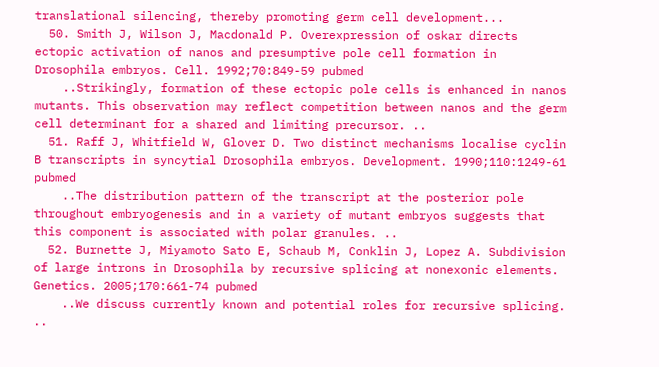translational silencing, thereby promoting germ cell development...
  50. Smith J, Wilson J, Macdonald P. Overexpression of oskar directs ectopic activation of nanos and presumptive pole cell formation in Drosophila embryos. Cell. 1992;70:849-59 pubmed
    ..Strikingly, formation of these ectopic pole cells is enhanced in nanos mutants. This observation may reflect competition between nanos and the germ cell determinant for a shared and limiting precursor. ..
  51. Raff J, Whitfield W, Glover D. Two distinct mechanisms localise cyclin B transcripts in syncytial Drosophila embryos. Development. 1990;110:1249-61 pubmed
    ..The distribution pattern of the transcript at the posterior pole throughout embryogenesis and in a variety of mutant embryos suggests that this component is associated with polar granules. ..
  52. Burnette J, Miyamoto Sato E, Schaub M, Conklin J, Lopez A. Subdivision of large introns in Drosophila by recursive splicing at nonexonic elements. Genetics. 2005;170:661-74 pubmed
    ..We discuss currently known and potential roles for recursive splicing. ..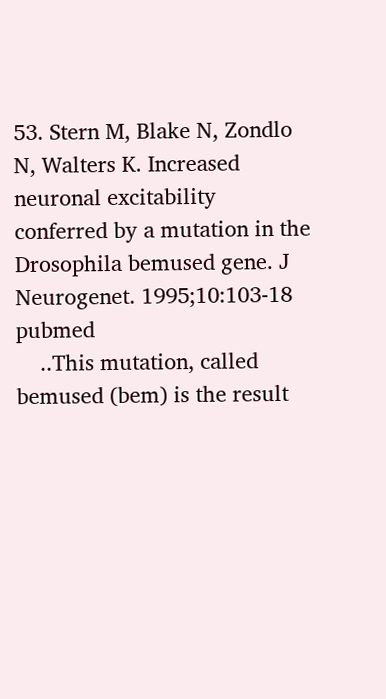53. Stern M, Blake N, Zondlo N, Walters K. Increased neuronal excitability conferred by a mutation in the Drosophila bemused gene. J Neurogenet. 1995;10:103-18 pubmed
    ..This mutation, called bemused (bem) is the result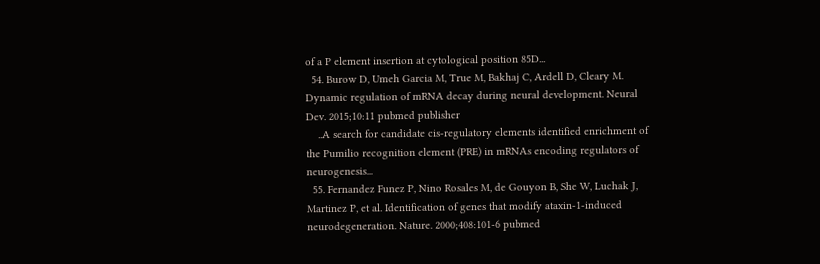of a P element insertion at cytological position 85D...
  54. Burow D, Umeh Garcia M, True M, Bakhaj C, Ardell D, Cleary M. Dynamic regulation of mRNA decay during neural development. Neural Dev. 2015;10:11 pubmed publisher
    ..A search for candidate cis-regulatory elements identified enrichment of the Pumilio recognition element (PRE) in mRNAs encoding regulators of neurogenesis...
  55. Fernandez Funez P, Nino Rosales M, de Gouyon B, She W, Luchak J, Martinez P, et al. Identification of genes that modify ataxin-1-induced neurodegeneration. Nature. 2000;408:101-6 pubmed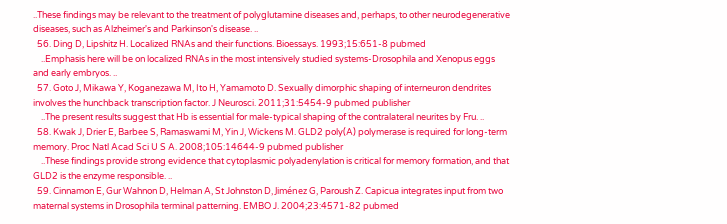..These findings may be relevant to the treatment of polyglutamine diseases and, perhaps, to other neurodegenerative diseases, such as Alzheimer's and Parkinson's disease. ..
  56. Ding D, Lipshitz H. Localized RNAs and their functions. Bioessays. 1993;15:651-8 pubmed
    ..Emphasis here will be on localized RNAs in the most intensively studied systems-Drosophila and Xenopus eggs and early embryos. ..
  57. Goto J, Mikawa Y, Koganezawa M, Ito H, Yamamoto D. Sexually dimorphic shaping of interneuron dendrites involves the hunchback transcription factor. J Neurosci. 2011;31:5454-9 pubmed publisher
    ..The present results suggest that Hb is essential for male-typical shaping of the contralateral neurites by Fru. ..
  58. Kwak J, Drier E, Barbee S, Ramaswami M, Yin J, Wickens M. GLD2 poly(A) polymerase is required for long-term memory. Proc Natl Acad Sci U S A. 2008;105:14644-9 pubmed publisher
    ..These findings provide strong evidence that cytoplasmic polyadenylation is critical for memory formation, and that GLD2 is the enzyme responsible. ..
  59. Cinnamon E, Gur Wahnon D, Helman A, St Johnston D, Jiménez G, Paroush Z. Capicua integrates input from two maternal systems in Drosophila terminal patterning. EMBO J. 2004;23:4571-82 pubmed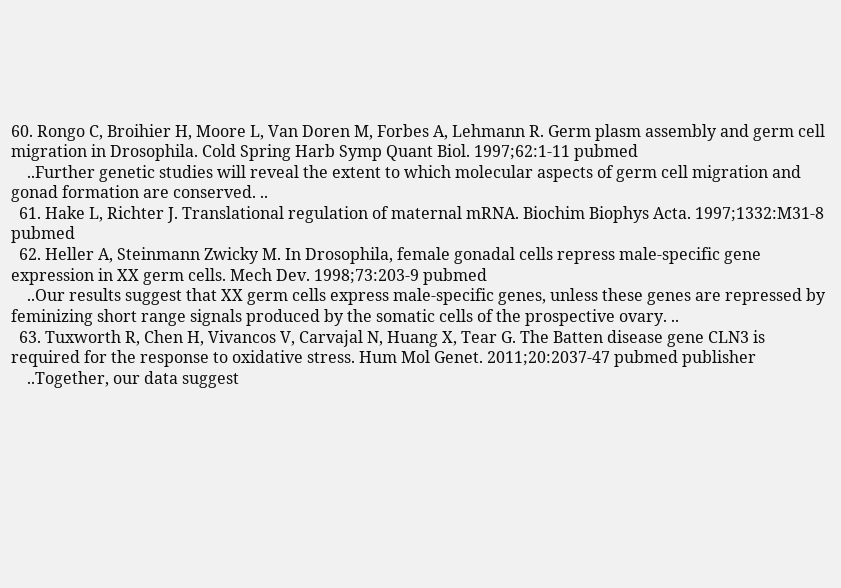60. Rongo C, Broihier H, Moore L, Van Doren M, Forbes A, Lehmann R. Germ plasm assembly and germ cell migration in Drosophila. Cold Spring Harb Symp Quant Biol. 1997;62:1-11 pubmed
    ..Further genetic studies will reveal the extent to which molecular aspects of germ cell migration and gonad formation are conserved. ..
  61. Hake L, Richter J. Translational regulation of maternal mRNA. Biochim Biophys Acta. 1997;1332:M31-8 pubmed
  62. Heller A, Steinmann Zwicky M. In Drosophila, female gonadal cells repress male-specific gene expression in XX germ cells. Mech Dev. 1998;73:203-9 pubmed
    ..Our results suggest that XX germ cells express male-specific genes, unless these genes are repressed by feminizing short range signals produced by the somatic cells of the prospective ovary. ..
  63. Tuxworth R, Chen H, Vivancos V, Carvajal N, Huang X, Tear G. The Batten disease gene CLN3 is required for the response to oxidative stress. Hum Mol Genet. 2011;20:2037-47 pubmed publisher
    ..Together, our data suggest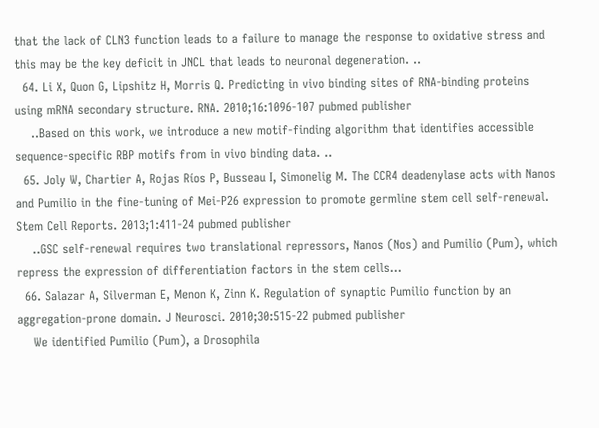that the lack of CLN3 function leads to a failure to manage the response to oxidative stress and this may be the key deficit in JNCL that leads to neuronal degeneration. ..
  64. Li X, Quon G, Lipshitz H, Morris Q. Predicting in vivo binding sites of RNA-binding proteins using mRNA secondary structure. RNA. 2010;16:1096-107 pubmed publisher
    ..Based on this work, we introduce a new motif-finding algorithm that identifies accessible sequence-specific RBP motifs from in vivo binding data. ..
  65. Joly W, Chartier A, Rojas Ríos P, Busseau I, Simonelig M. The CCR4 deadenylase acts with Nanos and Pumilio in the fine-tuning of Mei-P26 expression to promote germline stem cell self-renewal. Stem Cell Reports. 2013;1:411-24 pubmed publisher
    ..GSC self-renewal requires two translational repressors, Nanos (Nos) and Pumilio (Pum), which repress the expression of differentiation factors in the stem cells...
  66. Salazar A, Silverman E, Menon K, Zinn K. Regulation of synaptic Pumilio function by an aggregation-prone domain. J Neurosci. 2010;30:515-22 pubmed publisher
    We identified Pumilio (Pum), a Drosophila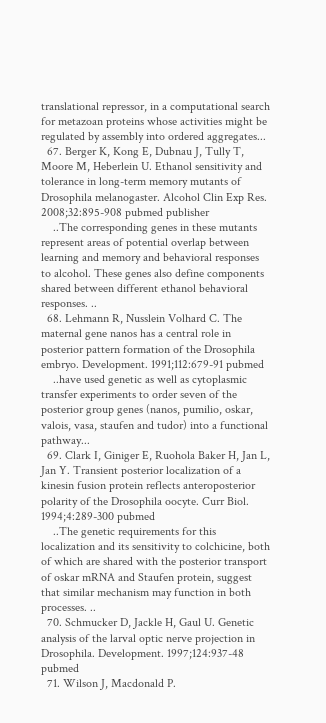translational repressor, in a computational search for metazoan proteins whose activities might be regulated by assembly into ordered aggregates...
  67. Berger K, Kong E, Dubnau J, Tully T, Moore M, Heberlein U. Ethanol sensitivity and tolerance in long-term memory mutants of Drosophila melanogaster. Alcohol Clin Exp Res. 2008;32:895-908 pubmed publisher
    ..The corresponding genes in these mutants represent areas of potential overlap between learning and memory and behavioral responses to alcohol. These genes also define components shared between different ethanol behavioral responses. ..
  68. Lehmann R, Nusslein Volhard C. The maternal gene nanos has a central role in posterior pattern formation of the Drosophila embryo. Development. 1991;112:679-91 pubmed
    ..have used genetic as well as cytoplasmic transfer experiments to order seven of the posterior group genes (nanos, pumilio, oskar, valois, vasa, staufen and tudor) into a functional pathway...
  69. Clark I, Giniger E, Ruohola Baker H, Jan L, Jan Y. Transient posterior localization of a kinesin fusion protein reflects anteroposterior polarity of the Drosophila oocyte. Curr Biol. 1994;4:289-300 pubmed
    ..The genetic requirements for this localization and its sensitivity to colchicine, both of which are shared with the posterior transport of oskar mRNA and Staufen protein, suggest that similar mechanism may function in both processes. ..
  70. Schmucker D, Jackle H, Gaul U. Genetic analysis of the larval optic nerve projection in Drosophila. Development. 1997;124:937-48 pubmed
  71. Wilson J, Macdonald P.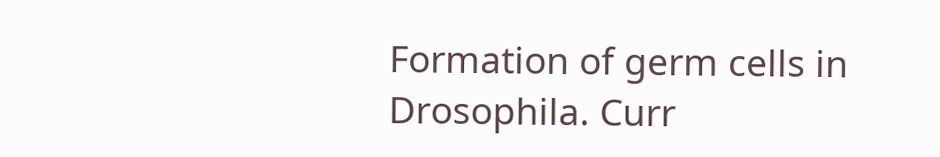Formation of germ cells in Drosophila. Curr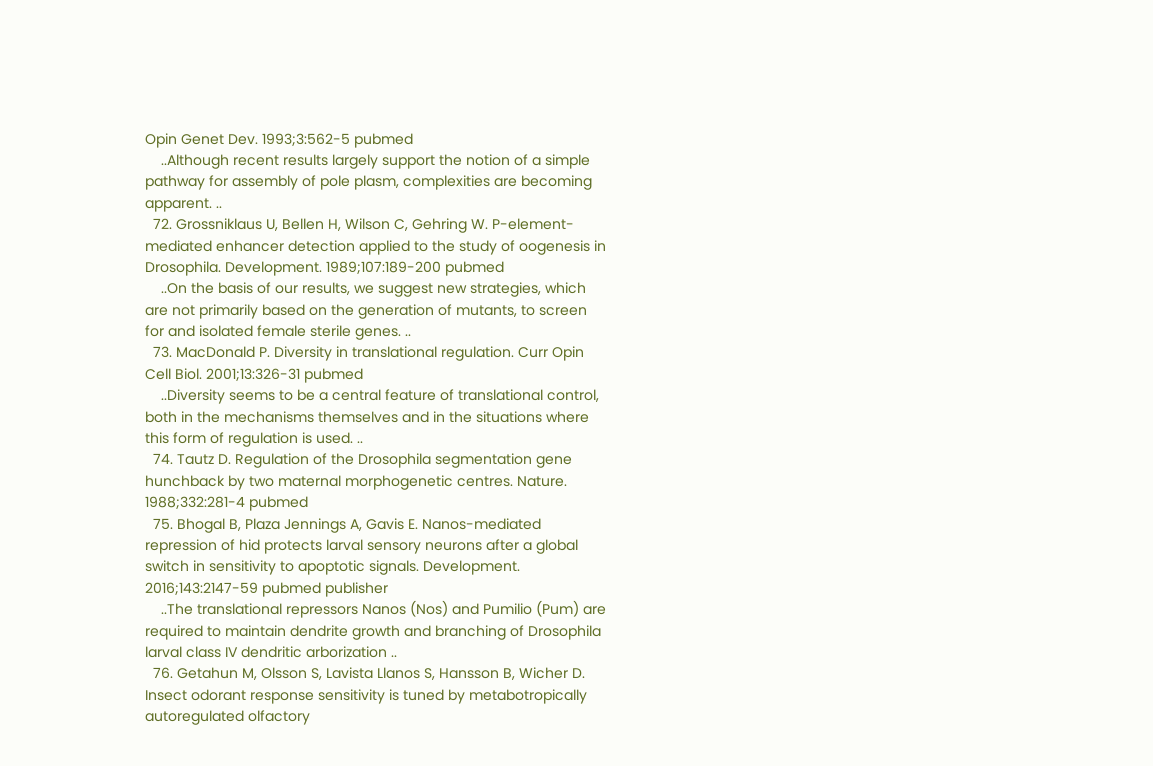Opin Genet Dev. 1993;3:562-5 pubmed
    ..Although recent results largely support the notion of a simple pathway for assembly of pole plasm, complexities are becoming apparent. ..
  72. Grossniklaus U, Bellen H, Wilson C, Gehring W. P-element-mediated enhancer detection applied to the study of oogenesis in Drosophila. Development. 1989;107:189-200 pubmed
    ..On the basis of our results, we suggest new strategies, which are not primarily based on the generation of mutants, to screen for and isolated female sterile genes. ..
  73. MacDonald P. Diversity in translational regulation. Curr Opin Cell Biol. 2001;13:326-31 pubmed
    ..Diversity seems to be a central feature of translational control, both in the mechanisms themselves and in the situations where this form of regulation is used. ..
  74. Tautz D. Regulation of the Drosophila segmentation gene hunchback by two maternal morphogenetic centres. Nature. 1988;332:281-4 pubmed
  75. Bhogal B, Plaza Jennings A, Gavis E. Nanos-mediated repression of hid protects larval sensory neurons after a global switch in sensitivity to apoptotic signals. Development. 2016;143:2147-59 pubmed publisher
    ..The translational repressors Nanos (Nos) and Pumilio (Pum) are required to maintain dendrite growth and branching of Drosophila larval class IV dendritic arborization ..
  76. Getahun M, Olsson S, Lavista Llanos S, Hansson B, Wicher D. Insect odorant response sensitivity is tuned by metabotropically autoregulated olfactory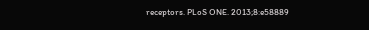receptors. PLoS ONE. 2013;8:e58889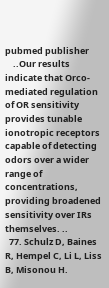pubmed publisher
    ..Our results indicate that Orco-mediated regulation of OR sensitivity provides tunable ionotropic receptors capable of detecting odors over a wider range of concentrations, providing broadened sensitivity over IRs themselves. ..
  77. Schulz D, Baines R, Hempel C, Li L, Liss B, Misonou H.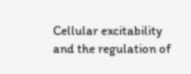Cellular excitability and the regulation of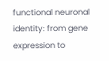functional neuronal identity: from gene expression to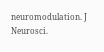neuromodulation. J Neurosci.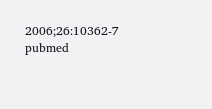2006;26:10362-7 pubmed